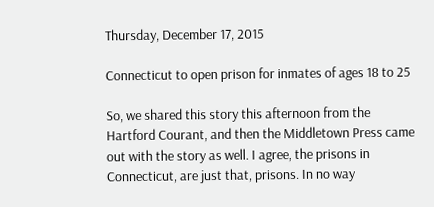Thursday, December 17, 2015

Connecticut to open prison for inmates of ages 18 to 25

So, we shared this story this afternoon from the Hartford Courant, and then the Middletown Press came out with the story as well. I agree, the prisons in Connecticut, are just that, prisons. In no way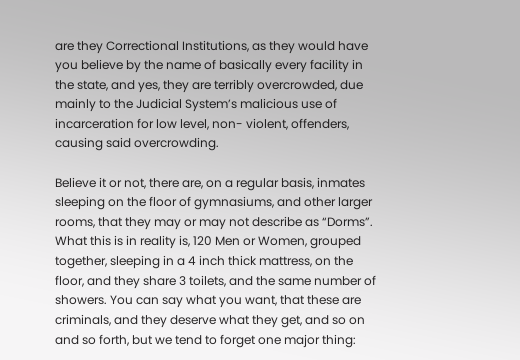are they Correctional Institutions, as they would have you believe by the name of basically every facility in the state, and yes, they are terribly overcrowded, due mainly to the Judicial System’s malicious use of incarceration for low level, non- violent, offenders, causing said overcrowding.

Believe it or not, there are, on a regular basis, inmates sleeping on the floor of gymnasiums, and other larger rooms, that they may or may not describe as “Dorms”. What this is in reality is, 120 Men or Women, grouped together, sleeping in a 4 inch thick mattress, on the floor, and they share 3 toilets, and the same number of showers. You can say what you want, that these are criminals, and they deserve what they get, and so on and so forth, but we tend to forget one major thing: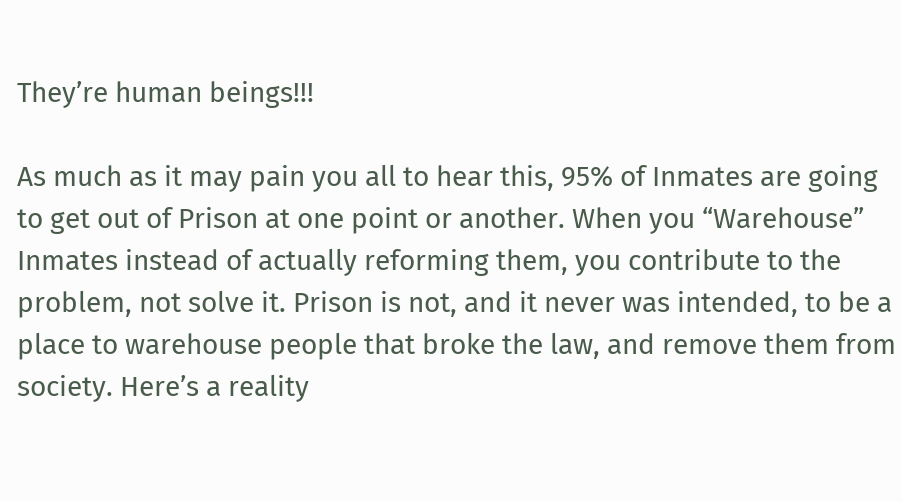They’re human beings!!!

As much as it may pain you all to hear this, 95% of Inmates are going to get out of Prison at one point or another. When you “Warehouse” Inmates instead of actually reforming them, you contribute to the problem, not solve it. Prison is not, and it never was intended, to be a place to warehouse people that broke the law, and remove them from society. Here’s a reality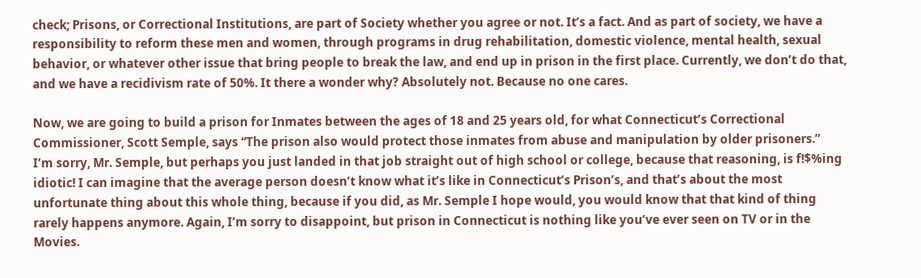check; Prisons, or Correctional Institutions, are part of Society whether you agree or not. It’s a fact. And as part of society, we have a responsibility to reform these men and women, through programs in drug rehabilitation, domestic violence, mental health, sexual behavior, or whatever other issue that bring people to break the law, and end up in prison in the first place. Currently, we don’t do that, and we have a recidivism rate of 50%. It there a wonder why? Absolutely not. Because no one cares.

Now, we are going to build a prison for Inmates between the ages of 18 and 25 years old, for what Connecticut’s Correctional Commissioner, Scott Semple, says “The prison also would protect those inmates from abuse and manipulation by older prisoners.”
I’m sorry, Mr. Semple, but perhaps you just landed in that job straight out of high school or college, because that reasoning, is f!$%ing idiotic! I can imagine that the average person doesn’t know what it’s like in Connecticut’s Prison’s, and that’s about the most unfortunate thing about this whole thing, because if you did, as Mr. Semple I hope would, you would know that that kind of thing rarely happens anymore. Again, I’m sorry to disappoint, but prison in Connecticut is nothing like you’ve ever seen on TV or in the Movies.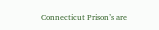Connecticut Prison’s are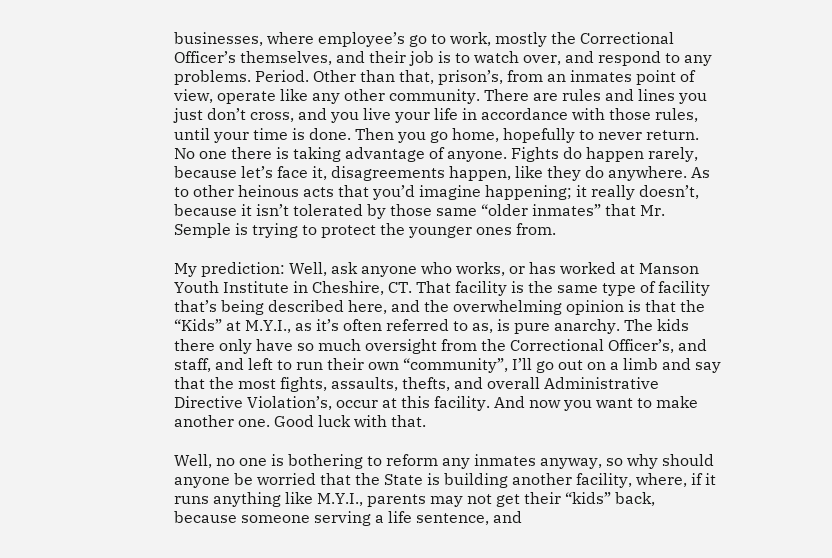businesses, where employee’s go to work, mostly the Correctional Officer’s themselves, and their job is to watch over, and respond to any problems. Period. Other than that, prison’s, from an inmates point of view, operate like any other community. There are rules and lines you just don’t cross, and you live your life in accordance with those rules, until your time is done. Then you go home, hopefully to never return. No one there is taking advantage of anyone. Fights do happen rarely, because let’s face it, disagreements happen, like they do anywhere. As to other heinous acts that you’d imagine happening; it really doesn’t, because it isn’t tolerated by those same “older inmates” that Mr. Semple is trying to protect the younger ones from.

My prediction: Well, ask anyone who works, or has worked at Manson Youth Institute in Cheshire, CT. That facility is the same type of facility that’s being described here, and the overwhelming opinion is that the “Kids” at M.Y.I., as it’s often referred to as, is pure anarchy. The kids there only have so much oversight from the Correctional Officer’s, and staff, and left to run their own “community”, I’ll go out on a limb and say that the most fights, assaults, thefts, and overall Administrative Directive Violation’s, occur at this facility. And now you want to make another one. Good luck with that.

Well, no one is bothering to reform any inmates anyway, so why should anyone be worried that the State is building another facility, where, if it runs anything like M.Y.I., parents may not get their “kids” back, because someone serving a life sentence, and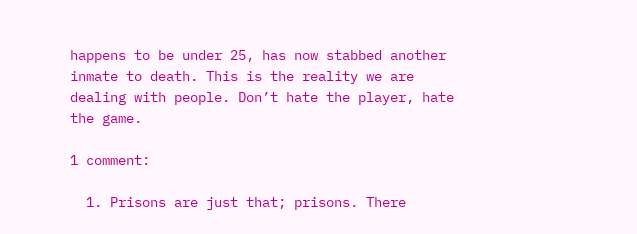happens to be under 25, has now stabbed another inmate to death. This is the reality we are dealing with people. Don’t hate the player, hate the game.

1 comment:

  1. Prisons are just that; prisons. There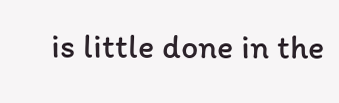is little done in the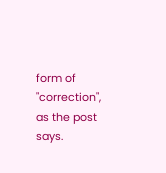form of "correction", as the post says.